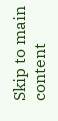Skip to main content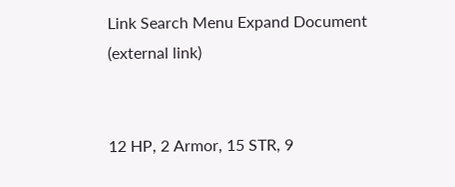Link Search Menu Expand Document (external link)


12 HP, 2 Armor, 15 STR, 9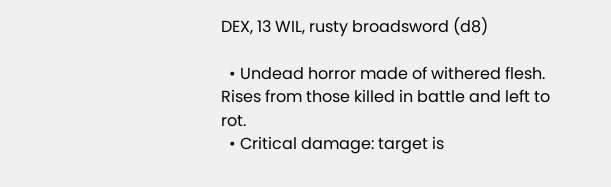DEX, 13 WIL, rusty broadsword (d8)

  • Undead horror made of withered flesh. Rises from those killed in battle and left to rot.
  • Critical damage: target is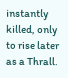instantly killed, only to rise later as a Thrall.